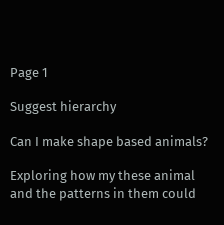Page 1

Suggest hierarchy

Can I make shape based animals?

Exploring how my these animal and the patterns in them could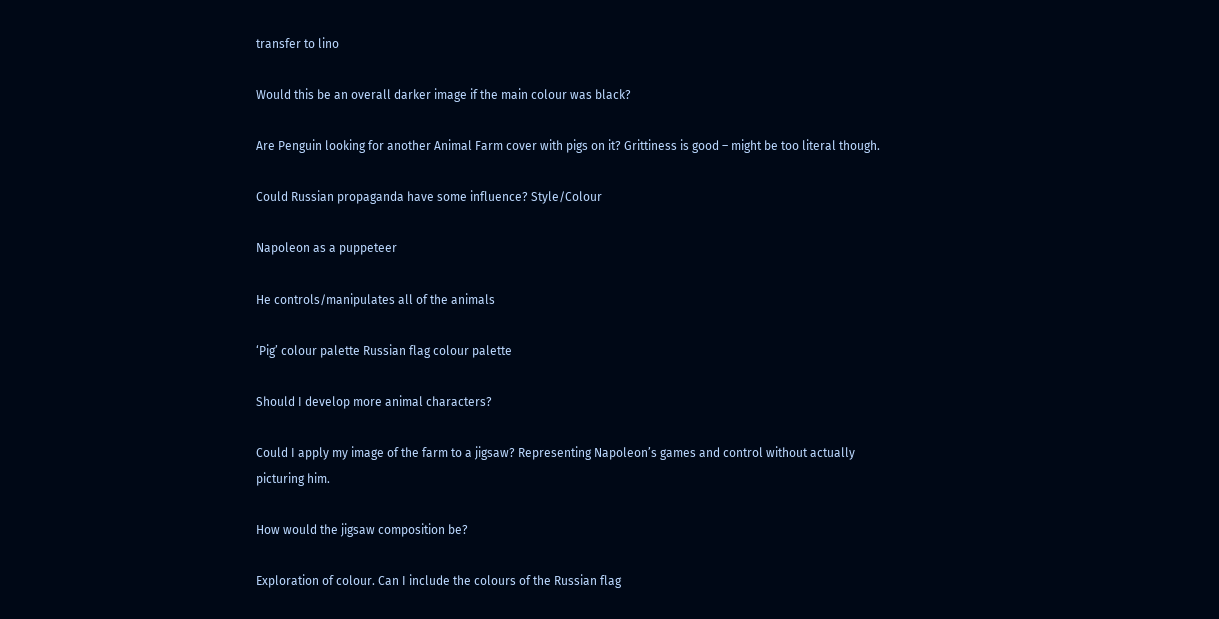transfer to lino

Would this be an overall darker image if the main colour was black?

Are Penguin looking for another Animal Farm cover with pigs on it? Grittiness is good – might be too literal though.

Could Russian propaganda have some influence? Style/Colour

Napoleon as a puppeteer

He controls/manipulates all of the animals

‘Pig’ colour palette Russian flag colour palette

Should I develop more animal characters?

Could I apply my image of the farm to a jigsaw? Representing Napoleon’s games and control without actually picturing him.

How would the jigsaw composition be?

Exploration of colour. Can I include the colours of the Russian flag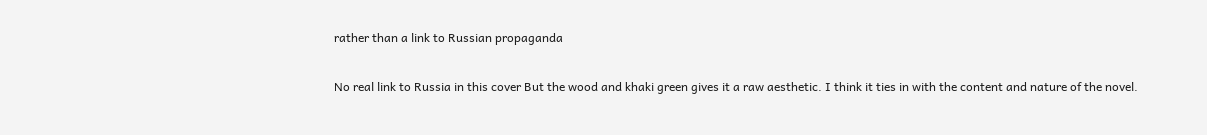rather than a link to Russian propaganda

No real link to Russia in this cover But the wood and khaki green gives it a raw aesthetic. I think it ties in with the content and nature of the novel.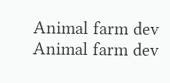Animal farm dev
Animal farm dev